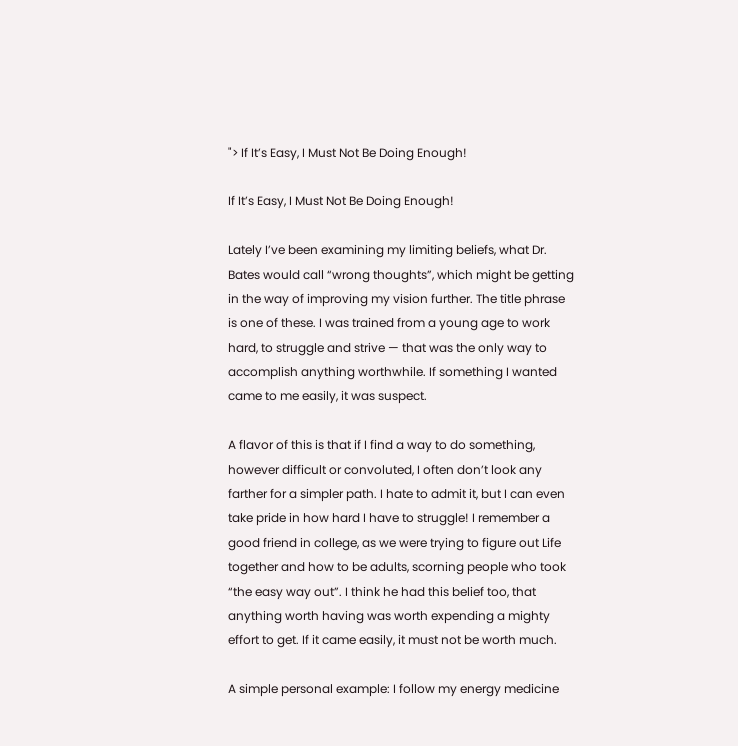"> If It’s Easy, I Must Not Be Doing Enough!

If It’s Easy, I Must Not Be Doing Enough!

Lately I’ve been examining my limiting beliefs, what Dr. Bates would call “wrong thoughts”, which might be getting in the way of improving my vision further. The title phrase is one of these. I was trained from a young age to work hard, to struggle and strive — that was the only way to accomplish anything worthwhile. If something I wanted came to me easily, it was suspect.

A flavor of this is that if I find a way to do something, however difficult or convoluted, I often don’t look any farther for a simpler path. I hate to admit it, but I can even take pride in how hard I have to struggle! I remember a good friend in college, as we were trying to figure out Life together and how to be adults, scorning people who took “the easy way out”. I think he had this belief too, that anything worth having was worth expending a mighty effort to get. If it came easily, it must not be worth much.

A simple personal example: I follow my energy medicine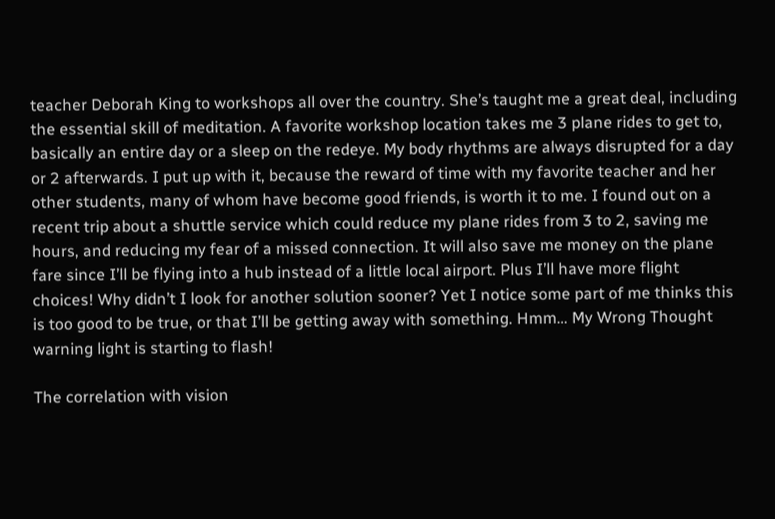teacher Deborah King to workshops all over the country. She’s taught me a great deal, including the essential skill of meditation. A favorite workshop location takes me 3 plane rides to get to, basically an entire day or a sleep on the redeye. My body rhythms are always disrupted for a day or 2 afterwards. I put up with it, because the reward of time with my favorite teacher and her other students, many of whom have become good friends, is worth it to me. I found out on a recent trip about a shuttle service which could reduce my plane rides from 3 to 2, saving me hours, and reducing my fear of a missed connection. It will also save me money on the plane fare since I’ll be flying into a hub instead of a little local airport. Plus I’ll have more flight choices! Why didn’t I look for another solution sooner? Yet I notice some part of me thinks this is too good to be true, or that I’ll be getting away with something. Hmm… My Wrong Thought warning light is starting to flash!

The correlation with vision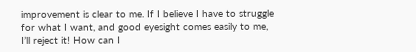improvement is clear to me. If I believe I have to struggle for what I want, and good eyesight comes easily to me, I’ll reject it! How can I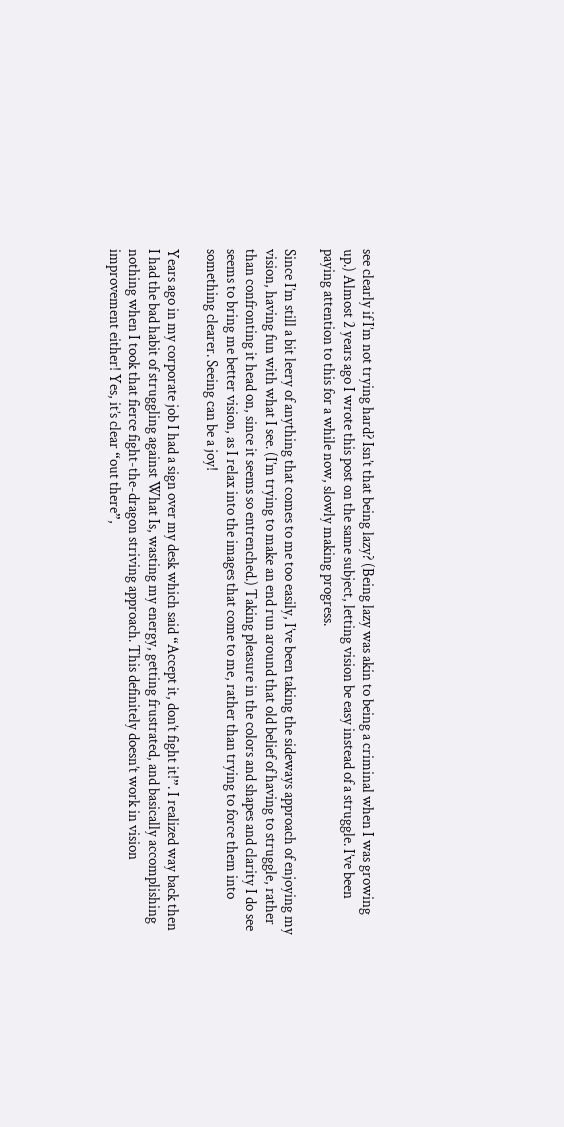see clearly if I’m not trying hard? Isn’t that being lazy? (Being lazy was akin to being a criminal when I was growing up.) Almost 2 years ago I wrote this post on the same subject, letting vision be easy instead of a struggle. I’ve been paying attention to this for a while now, slowly making progress.

Since I’m still a bit leery of anything that comes to me too easily, I’ve been taking the sideways approach of enjoying my vision, having fun with what I see. (I’m trying to make an end run around that old belief of having to struggle, rather than confronting it head on, since it seems so entrenched.) Taking pleasure in the colors and shapes and clarity I do see seems to bring me better vision, as I relax into the images that come to me, rather than trying to force them into something clearer. Seeing can be a joy!

Years ago in my corporate job I had a sign over my desk which said “Accept it, don’t fight it!”. I realized way back then I had the bad habit of struggling against What Is, wasting my energy, getting frustrated, and basically accomplishing nothing when I took that fierce fight-the-dragon striving approach. This definitely doesn’t work in vision improvement either! Yes, it’s clear “out there”,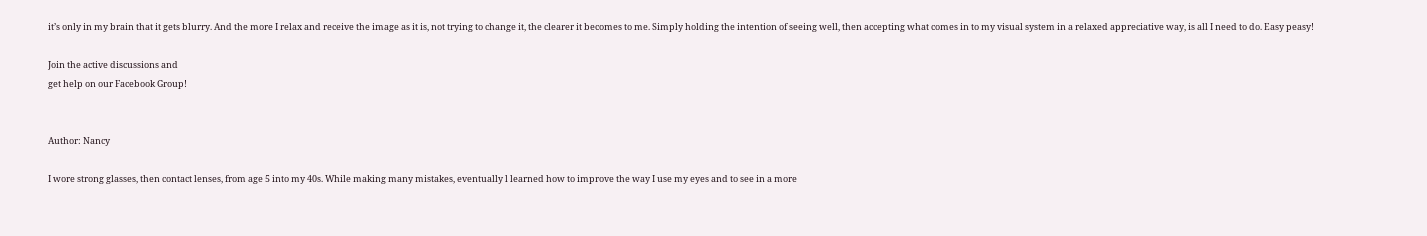it’s only in my brain that it gets blurry. And the more I relax and receive the image as it is, not trying to change it, the clearer it becomes to me. Simply holding the intention of seeing well, then accepting what comes in to my visual system in a relaxed appreciative way, is all I need to do. Easy peasy!

Join the active discussions and
get help on our Facebook Group!


Author: Nancy

I wore strong glasses, then contact lenses, from age 5 into my 40s. While making many mistakes, eventually l learned how to improve the way I use my eyes and to see in a more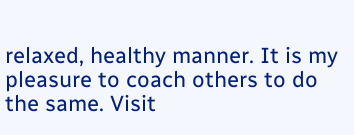relaxed, healthy manner. It is my pleasure to coach others to do the same. Visit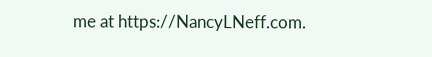me at https://NancyLNeff.com.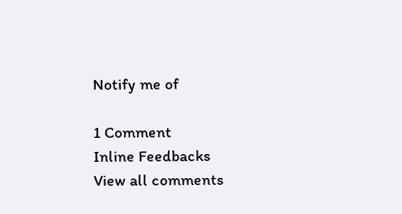Notify me of

1 Comment
Inline Feedbacks
View all comments